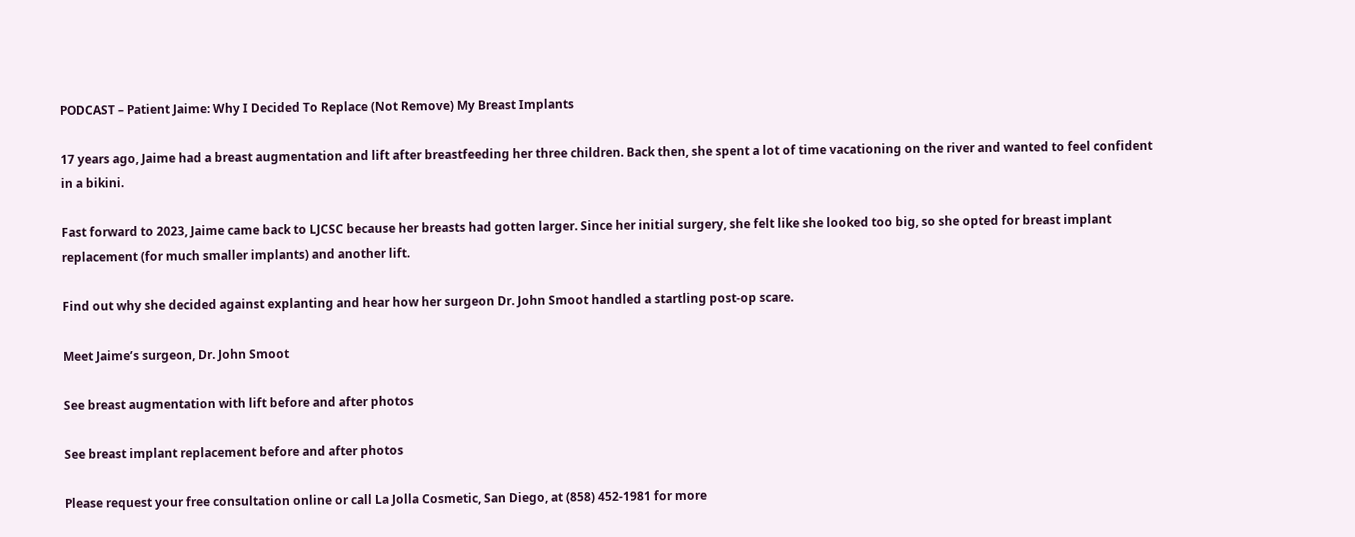PODCAST – Patient Jaime: Why I Decided To Replace (Not Remove) My Breast Implants

17 years ago, Jaime had a breast augmentation and lift after breastfeeding her three children. Back then, she spent a lot of time vacationing on the river and wanted to feel confident in a bikini.

Fast forward to 2023, Jaime came back to LJCSC because her breasts had gotten larger. Since her initial surgery, she felt like she looked too big, so she opted for breast implant replacement (for much smaller implants) and another lift.

Find out why she decided against explanting and hear how her surgeon Dr. John Smoot handled a startling post-op scare.

Meet Jaime’s surgeon, Dr. John Smoot

See breast augmentation with lift before and after photos

See breast implant replacement before and after photos

Please request your free consultation online or call La Jolla Cosmetic, San Diego, at (858) 452-1981 for more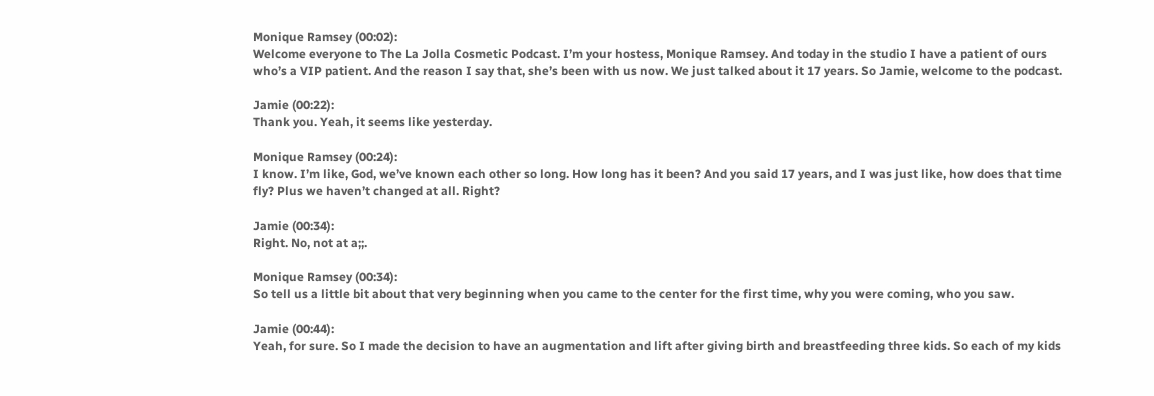Monique Ramsey (00:02):
Welcome everyone to The La Jolla Cosmetic Podcast. I’m your hostess, Monique Ramsey. And today in the studio I have a patient of ours who’s a VIP patient. And the reason I say that, she’s been with us now. We just talked about it 17 years. So Jamie, welcome to the podcast.

Jamie (00:22):
Thank you. Yeah, it seems like yesterday.

Monique Ramsey (00:24):
I know. I’m like, God, we’ve known each other so long. How long has it been? And you said 17 years, and I was just like, how does that time fly? Plus we haven’t changed at all. Right?

Jamie (00:34):
Right. No, not at a;;.

Monique Ramsey (00:34):
So tell us a little bit about that very beginning when you came to the center for the first time, why you were coming, who you saw.

Jamie (00:44):
Yeah, for sure. So I made the decision to have an augmentation and lift after giving birth and breastfeeding three kids. So each of my kids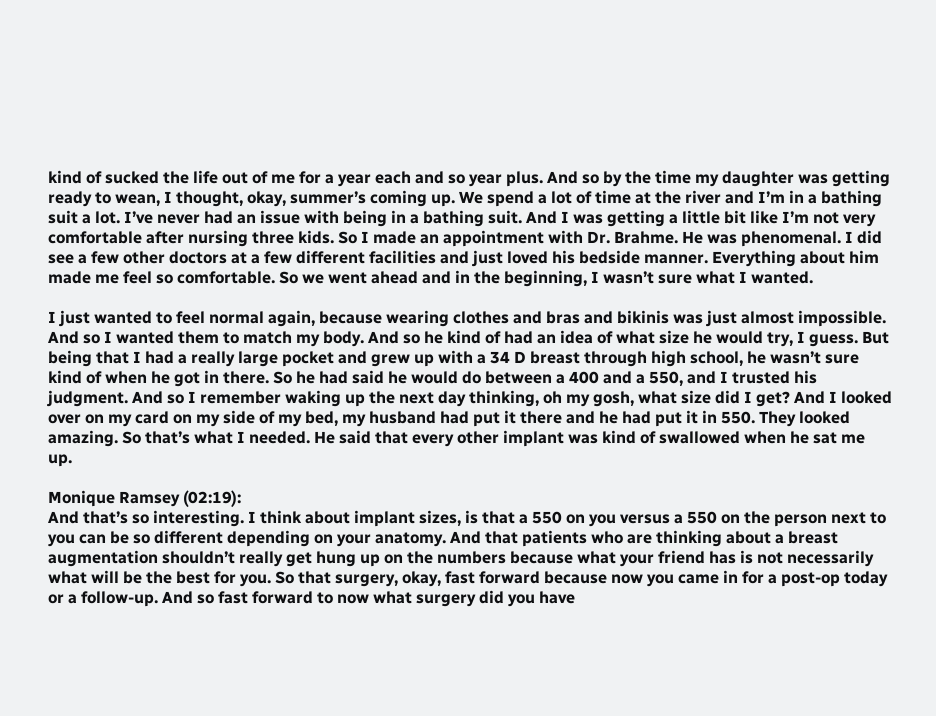kind of sucked the life out of me for a year each and so year plus. And so by the time my daughter was getting ready to wean, I thought, okay, summer’s coming up. We spend a lot of time at the river and I’m in a bathing suit a lot. I’ve never had an issue with being in a bathing suit. And I was getting a little bit like I’m not very comfortable after nursing three kids. So I made an appointment with Dr. Brahme. He was phenomenal. I did see a few other doctors at a few different facilities and just loved his bedside manner. Everything about him made me feel so comfortable. So we went ahead and in the beginning, I wasn’t sure what I wanted.

I just wanted to feel normal again, because wearing clothes and bras and bikinis was just almost impossible. And so I wanted them to match my body. And so he kind of had an idea of what size he would try, I guess. But being that I had a really large pocket and grew up with a 34 D breast through high school, he wasn’t sure kind of when he got in there. So he had said he would do between a 400 and a 550, and I trusted his judgment. And so I remember waking up the next day thinking, oh my gosh, what size did I get? And I looked over on my card on my side of my bed, my husband had put it there and he had put it in 550. They looked amazing. So that’s what I needed. He said that every other implant was kind of swallowed when he sat me up.

Monique Ramsey (02:19):
And that’s so interesting. I think about implant sizes, is that a 550 on you versus a 550 on the person next to you can be so different depending on your anatomy. And that patients who are thinking about a breast augmentation shouldn’t really get hung up on the numbers because what your friend has is not necessarily what will be the best for you. So that surgery, okay, fast forward because now you came in for a post-op today or a follow-up. And so fast forward to now what surgery did you have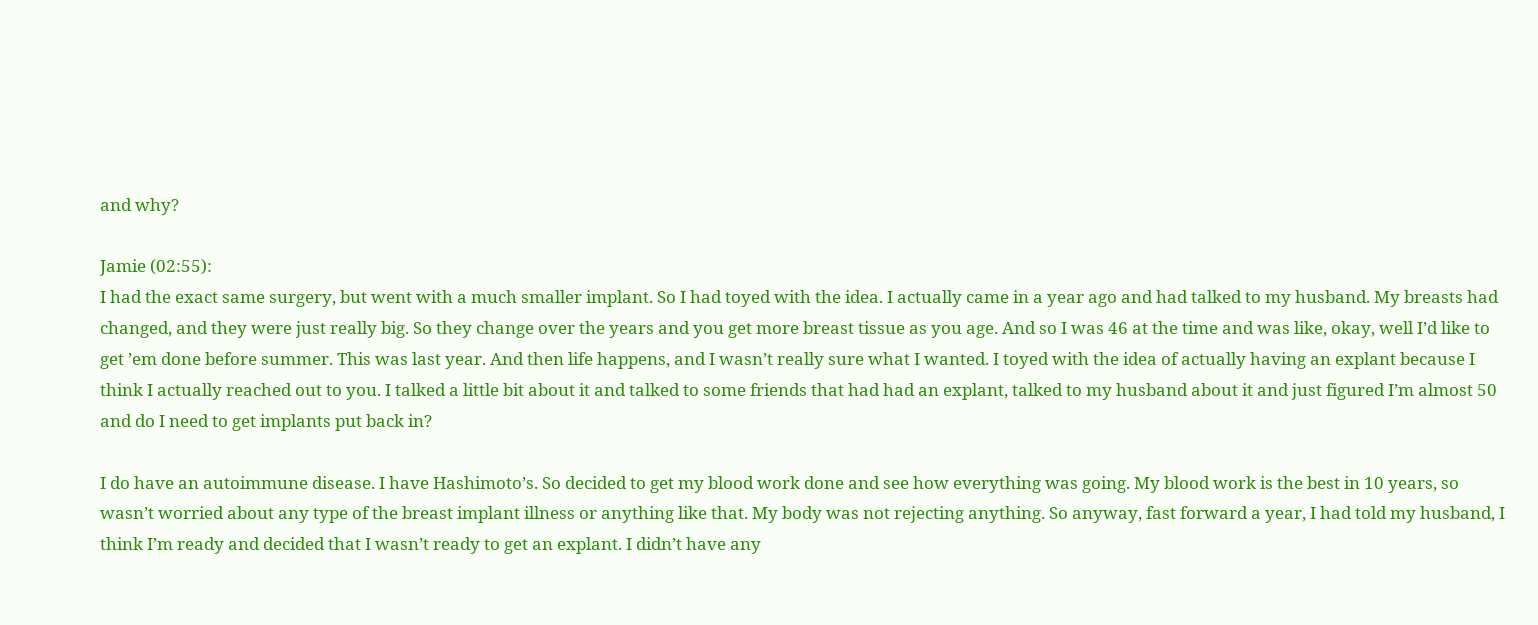and why?

Jamie (02:55):
I had the exact same surgery, but went with a much smaller implant. So I had toyed with the idea. I actually came in a year ago and had talked to my husband. My breasts had changed, and they were just really big. So they change over the years and you get more breast tissue as you age. And so I was 46 at the time and was like, okay, well I’d like to get ’em done before summer. This was last year. And then life happens, and I wasn’t really sure what I wanted. I toyed with the idea of actually having an explant because I think I actually reached out to you. I talked a little bit about it and talked to some friends that had had an explant, talked to my husband about it and just figured I’m almost 50 and do I need to get implants put back in?

I do have an autoimmune disease. I have Hashimoto’s. So decided to get my blood work done and see how everything was going. My blood work is the best in 10 years, so wasn’t worried about any type of the breast implant illness or anything like that. My body was not rejecting anything. So anyway, fast forward a year, I had told my husband, I think I’m ready and decided that I wasn’t ready to get an explant. I didn’t have any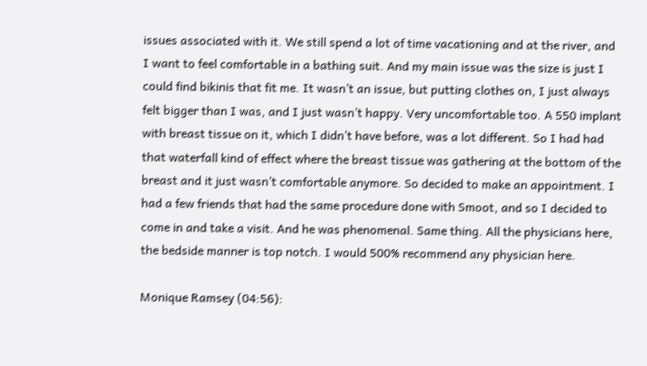issues associated with it. We still spend a lot of time vacationing and at the river, and I want to feel comfortable in a bathing suit. And my main issue was the size is just I could find bikinis that fit me. It wasn’t an issue, but putting clothes on, I just always felt bigger than I was, and I just wasn’t happy. Very uncomfortable too. A 550 implant with breast tissue on it, which I didn’t have before, was a lot different. So I had had that waterfall kind of effect where the breast tissue was gathering at the bottom of the breast and it just wasn’t comfortable anymore. So decided to make an appointment. I had a few friends that had the same procedure done with Smoot, and so I decided to come in and take a visit. And he was phenomenal. Same thing. All the physicians here, the bedside manner is top notch. I would 500% recommend any physician here.

Monique Ramsey (04:56):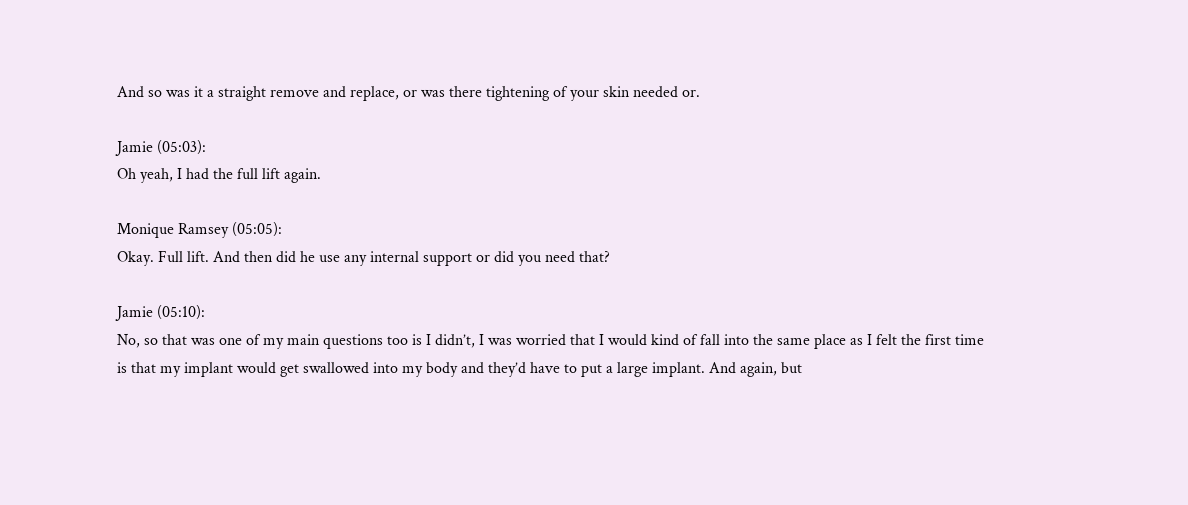And so was it a straight remove and replace, or was there tightening of your skin needed or.

Jamie (05:03):
Oh yeah, I had the full lift again.

Monique Ramsey (05:05):
Okay. Full lift. And then did he use any internal support or did you need that?

Jamie (05:10):
No, so that was one of my main questions too is I didn’t, I was worried that I would kind of fall into the same place as I felt the first time is that my implant would get swallowed into my body and they’d have to put a large implant. And again, but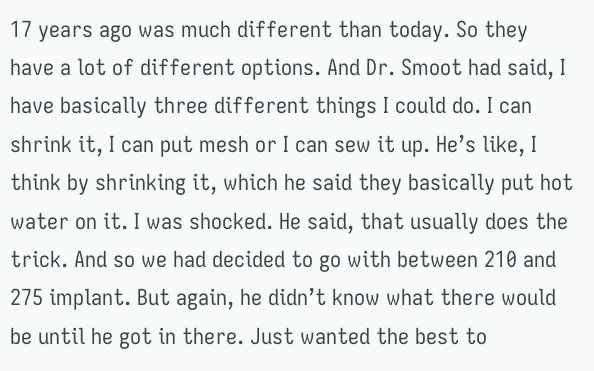17 years ago was much different than today. So they have a lot of different options. And Dr. Smoot had said, I have basically three different things I could do. I can shrink it, I can put mesh or I can sew it up. He’s like, I think by shrinking it, which he said they basically put hot water on it. I was shocked. He said, that usually does the trick. And so we had decided to go with between 210 and 275 implant. But again, he didn’t know what there would be until he got in there. Just wanted the best to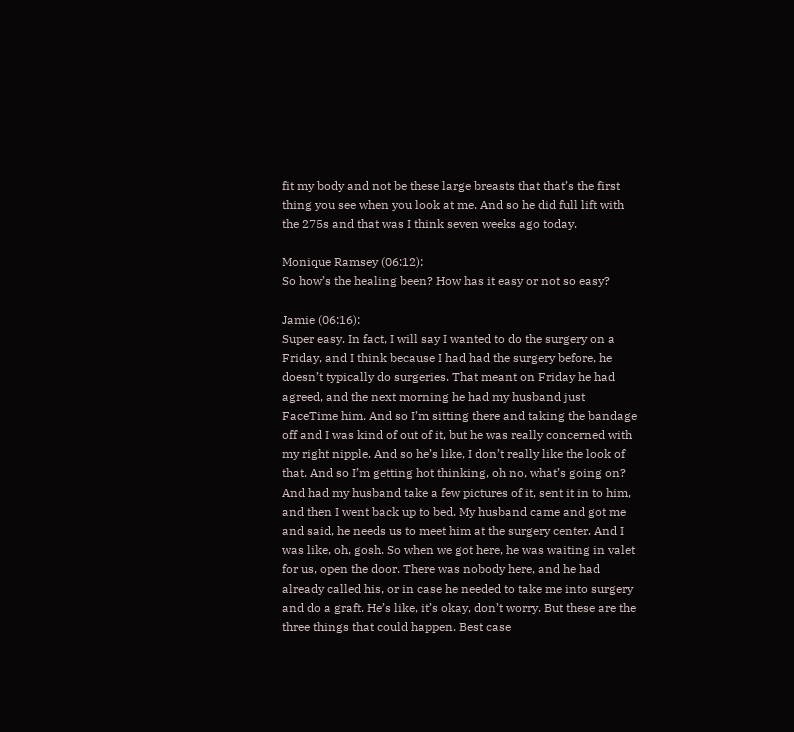fit my body and not be these large breasts that that’s the first thing you see when you look at me. And so he did full lift with the 275s and that was I think seven weeks ago today.

Monique Ramsey (06:12):
So how’s the healing been? How has it easy or not so easy?

Jamie (06:16):
Super easy. In fact, I will say I wanted to do the surgery on a Friday, and I think because I had had the surgery before, he doesn’t typically do surgeries. That meant on Friday he had agreed, and the next morning he had my husband just FaceTime him. And so I’m sitting there and taking the bandage off and I was kind of out of it, but he was really concerned with my right nipple. And so he’s like, I don’t really like the look of that. And so I’m getting hot thinking, oh no, what’s going on? And had my husband take a few pictures of it, sent it in to him, and then I went back up to bed. My husband came and got me and said, he needs us to meet him at the surgery center. And I was like, oh, gosh. So when we got here, he was waiting in valet for us, open the door. There was nobody here, and he had already called his, or in case he needed to take me into surgery and do a graft. He’s like, it’s okay, don’t worry. But these are the three things that could happen. Best case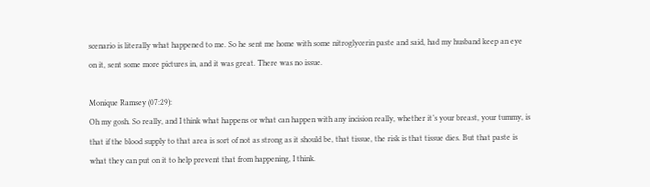scenario is literally what happened to me. So he sent me home with some nitroglycerin paste and said, had my husband keep an eye on it, sent some more pictures in, and it was great. There was no issue.

Monique Ramsey (07:29):
Oh my gosh. So really, and I think what happens or what can happen with any incision really, whether it’s your breast, your tummy, is that if the blood supply to that area is sort of not as strong as it should be, that tissue, the risk is that tissue dies. But that paste is what they can put on it to help prevent that from happening, I think.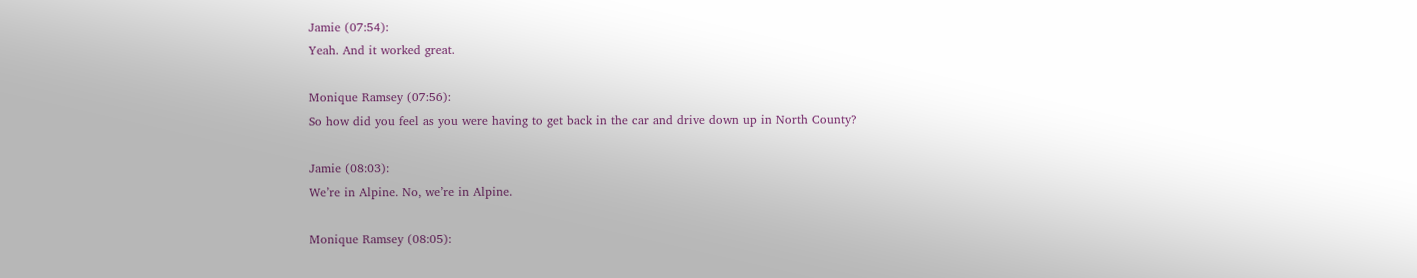Jamie (07:54):
Yeah. And it worked great.

Monique Ramsey (07:56):
So how did you feel as you were having to get back in the car and drive down up in North County?

Jamie (08:03):
We’re in Alpine. No, we’re in Alpine.

Monique Ramsey (08:05):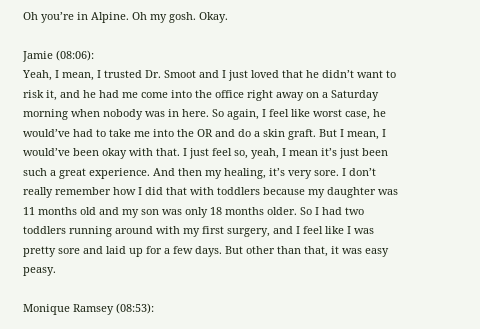Oh you’re in Alpine. Oh my gosh. Okay.

Jamie (08:06):
Yeah, I mean, I trusted Dr. Smoot and I just loved that he didn’t want to risk it, and he had me come into the office right away on a Saturday morning when nobody was in here. So again, I feel like worst case, he would’ve had to take me into the OR and do a skin graft. But I mean, I would’ve been okay with that. I just feel so, yeah, I mean it’s just been such a great experience. And then my healing, it’s very sore. I don’t really remember how I did that with toddlers because my daughter was 11 months old and my son was only 18 months older. So I had two toddlers running around with my first surgery, and I feel like I was pretty sore and laid up for a few days. But other than that, it was easy peasy.

Monique Ramsey (08:53):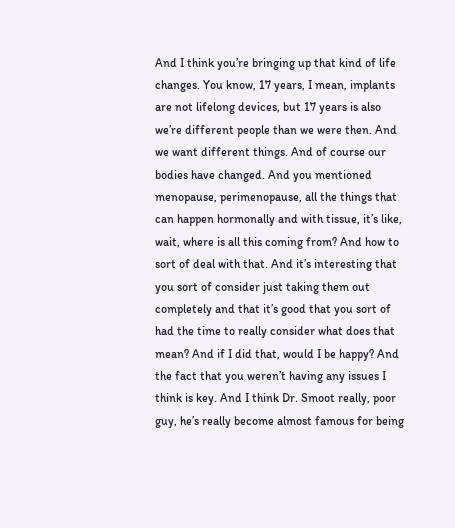And I think you’re bringing up that kind of life changes. You know, 17 years, I mean, implants are not lifelong devices, but 17 years is also we’re different people than we were then. And we want different things. And of course our bodies have changed. And you mentioned menopause, perimenopause, all the things that can happen hormonally and with tissue, it’s like, wait, where is all this coming from? And how to sort of deal with that. And it’s interesting that you sort of consider just taking them out completely and that it’s good that you sort of had the time to really consider what does that mean? And if I did that, would I be happy? And the fact that you weren’t having any issues I think is key. And I think Dr. Smoot really, poor guy, he’s really become almost famous for being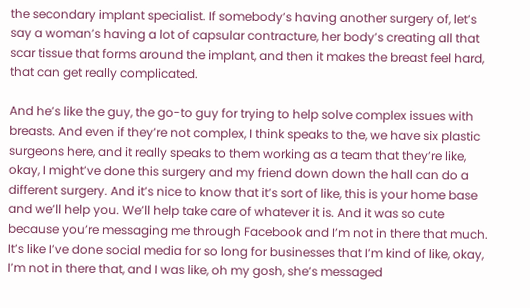the secondary implant specialist. If somebody’s having another surgery of, let’s say a woman’s having a lot of capsular contracture, her body’s creating all that scar tissue that forms around the implant, and then it makes the breast feel hard, that can get really complicated.

And he’s like the guy, the go-to guy for trying to help solve complex issues with breasts. And even if they’re not complex, I think speaks to the, we have six plastic surgeons here, and it really speaks to them working as a team that they’re like, okay, I might’ve done this surgery and my friend down down the hall can do a different surgery. And it’s nice to know that it’s sort of like, this is your home base and we’ll help you. We’ll help take care of whatever it is. And it was so cute because you’re messaging me through Facebook and I’m not in there that much. It’s like I’ve done social media for so long for businesses that I’m kind of like, okay, I’m not in there that, and I was like, oh my gosh, she’s messaged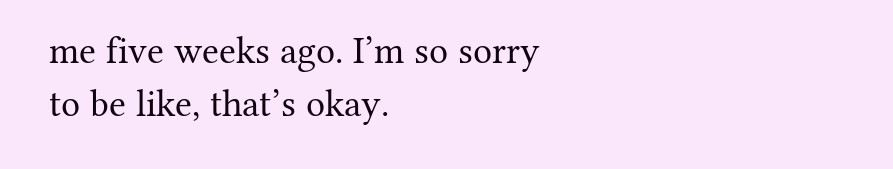me five weeks ago. I’m so sorry to be like, that’s okay.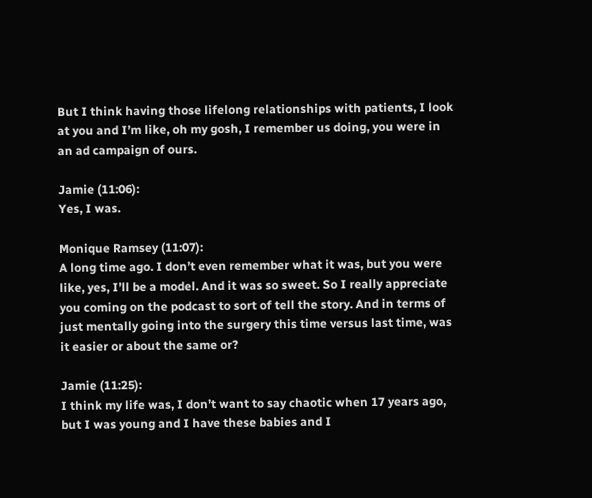But I think having those lifelong relationships with patients, I look at you and I’m like, oh my gosh, I remember us doing, you were in an ad campaign of ours.

Jamie (11:06):
Yes, I was.

Monique Ramsey (11:07):
A long time ago. I don’t even remember what it was, but you were like, yes, I’ll be a model. And it was so sweet. So I really appreciate you coming on the podcast to sort of tell the story. And in terms of just mentally going into the surgery this time versus last time, was it easier or about the same or?

Jamie (11:25):
I think my life was, I don’t want to say chaotic when 17 years ago, but I was young and I have these babies and I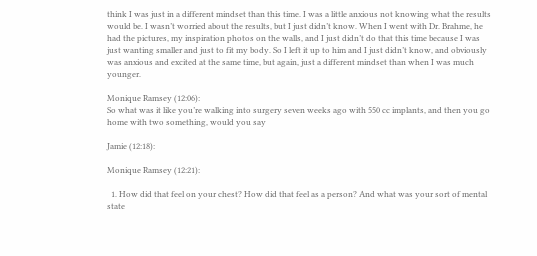think I was just in a different mindset than this time. I was a little anxious not knowing what the results would be. I wasn’t worried about the results, but I just didn’t know. When I went with Dr. Brahme, he had the pictures, my inspiration photos on the walls, and I just didn’t do that this time because I was just wanting smaller and just to fit my body. So I left it up to him and I just didn’t know, and obviously was anxious and excited at the same time, but again, just a different mindset than when I was much younger.

Monique Ramsey (12:06):
So what was it like you’re walking into surgery seven weeks ago with 550 cc implants, and then you go home with two something, would you say

Jamie (12:18):

Monique Ramsey (12:21):

  1. How did that feel on your chest? How did that feel as a person? And what was your sort of mental state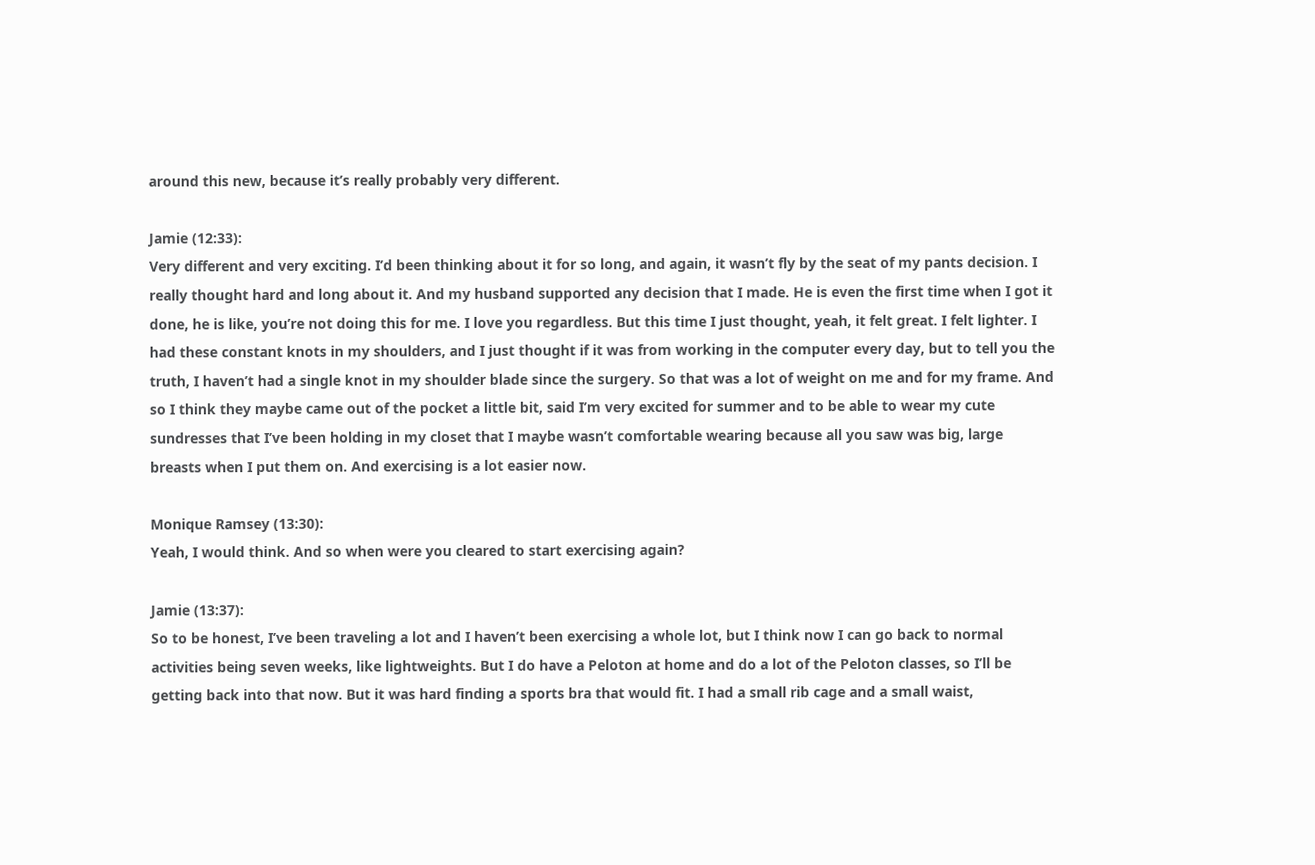around this new, because it’s really probably very different.

Jamie (12:33):
Very different and very exciting. I’d been thinking about it for so long, and again, it wasn’t fly by the seat of my pants decision. I really thought hard and long about it. And my husband supported any decision that I made. He is even the first time when I got it done, he is like, you’re not doing this for me. I love you regardless. But this time I just thought, yeah, it felt great. I felt lighter. I had these constant knots in my shoulders, and I just thought if it was from working in the computer every day, but to tell you the truth, I haven’t had a single knot in my shoulder blade since the surgery. So that was a lot of weight on me and for my frame. And so I think they maybe came out of the pocket a little bit, said I’m very excited for summer and to be able to wear my cute sundresses that I’ve been holding in my closet that I maybe wasn’t comfortable wearing because all you saw was big, large breasts when I put them on. And exercising is a lot easier now.

Monique Ramsey (13:30):
Yeah, I would think. And so when were you cleared to start exercising again?

Jamie (13:37):
So to be honest, I’ve been traveling a lot and I haven’t been exercising a whole lot, but I think now I can go back to normal activities being seven weeks, like lightweights. But I do have a Peloton at home and do a lot of the Peloton classes, so I’ll be getting back into that now. But it was hard finding a sports bra that would fit. I had a small rib cage and a small waist,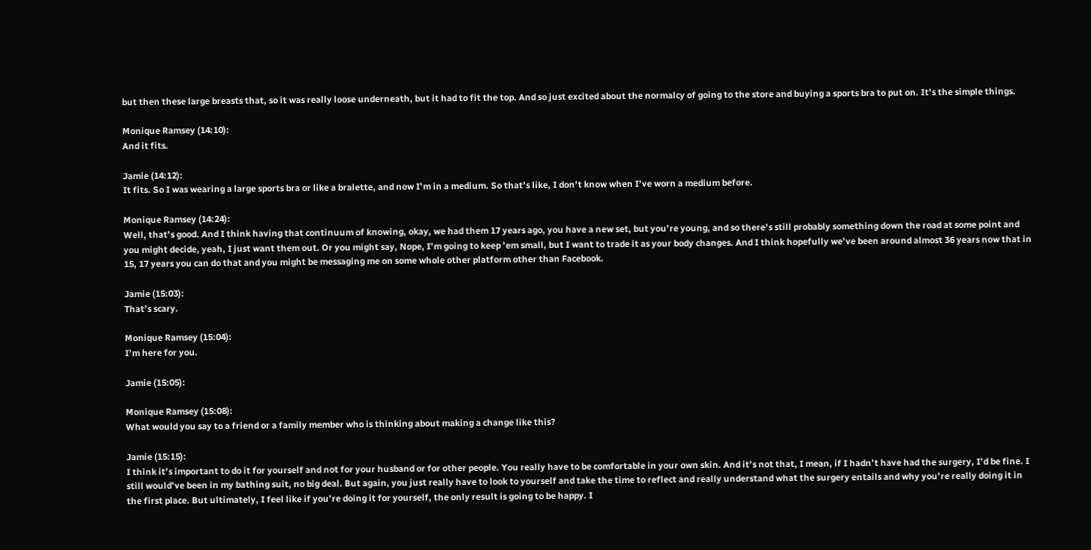but then these large breasts that, so it was really loose underneath, but it had to fit the top. And so just excited about the normalcy of going to the store and buying a sports bra to put on. It’s the simple things.

Monique Ramsey (14:10):
And it fits.

Jamie (14:12):
It fits. So I was wearing a large sports bra or like a bralette, and now I’m in a medium. So that’s like, I don’t know when I’ve worn a medium before.

Monique Ramsey (14:24):
Well, that’s good. And I think having that continuum of knowing, okay, we had them 17 years ago, you have a new set, but you’re young, and so there’s still probably something down the road at some point and you might decide, yeah, I just want them out. Or you might say, Nope, I’m going to keep ’em small, but I want to trade it as your body changes. And I think hopefully we’ve been around almost 36 years now that in 15, 17 years you can do that and you might be messaging me on some whole other platform other than Facebook.

Jamie (15:03):
That’s scary.

Monique Ramsey (15:04):
I’m here for you.

Jamie (15:05):

Monique Ramsey (15:08):
What would you say to a friend or a family member who is thinking about making a change like this?

Jamie (15:15):
I think it’s important to do it for yourself and not for your husband or for other people. You really have to be comfortable in your own skin. And it’s not that, I mean, if I hadn’t have had the surgery, I’d be fine. I still would’ve been in my bathing suit, no big deal. But again, you just really have to look to yourself and take the time to reflect and really understand what the surgery entails and why you’re really doing it in the first place. But ultimately, I feel like if you’re doing it for yourself, the only result is going to be happy. I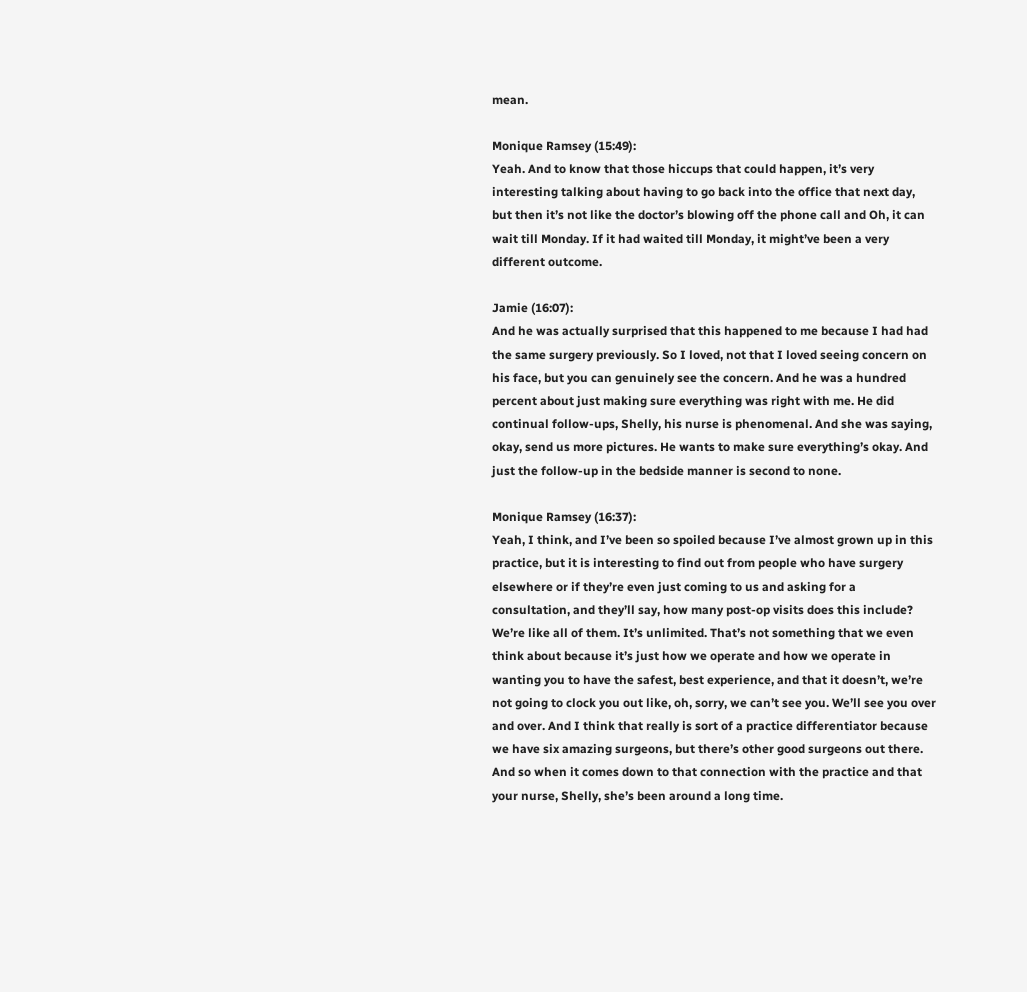mean.

Monique Ramsey (15:49):
Yeah. And to know that those hiccups that could happen, it’s very interesting talking about having to go back into the office that next day, but then it’s not like the doctor’s blowing off the phone call and Oh, it can wait till Monday. If it had waited till Monday, it might’ve been a very different outcome.

Jamie (16:07):
And he was actually surprised that this happened to me because I had had the same surgery previously. So I loved, not that I loved seeing concern on his face, but you can genuinely see the concern. And he was a hundred percent about just making sure everything was right with me. He did continual follow-ups, Shelly, his nurse is phenomenal. And she was saying, okay, send us more pictures. He wants to make sure everything’s okay. And just the follow-up in the bedside manner is second to none.

Monique Ramsey (16:37):
Yeah, I think, and I’ve been so spoiled because I’ve almost grown up in this practice, but it is interesting to find out from people who have surgery elsewhere or if they’re even just coming to us and asking for a consultation, and they’ll say, how many post-op visits does this include? We’re like all of them. It’s unlimited. That’s not something that we even think about because it’s just how we operate and how we operate in wanting you to have the safest, best experience, and that it doesn’t, we’re not going to clock you out like, oh, sorry, we can’t see you. We’ll see you over and over. And I think that really is sort of a practice differentiator because we have six amazing surgeons, but there’s other good surgeons out there. And so when it comes down to that connection with the practice and that your nurse, Shelly, she’s been around a long time.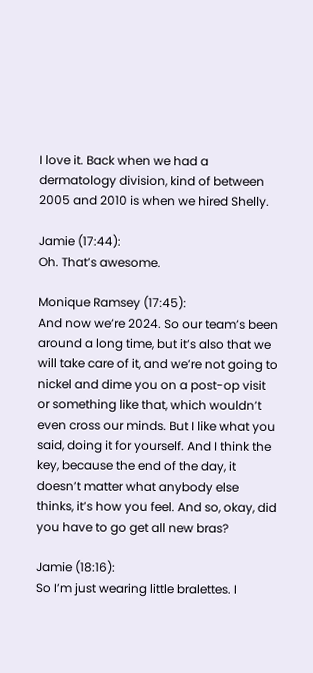I love it. Back when we had a dermatology division, kind of between 2005 and 2010 is when we hired Shelly.

Jamie (17:44):
Oh. That’s awesome.

Monique Ramsey (17:45):
And now we’re 2024. So our team’s been around a long time, but it’s also that we will take care of it, and we’re not going to nickel and dime you on a post-op visit or something like that, which wouldn’t even cross our minds. But I like what you said, doing it for yourself. And I think the key, because the end of the day, it doesn’t matter what anybody else thinks, it’s how you feel. And so, okay, did you have to go get all new bras?

Jamie (18:16):
So I’m just wearing little bralettes. I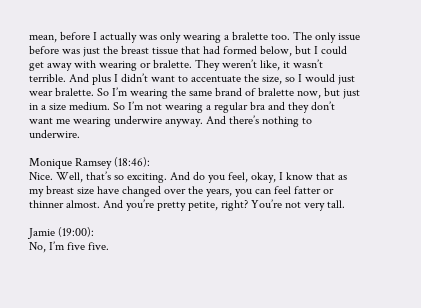mean, before I actually was only wearing a bralette too. The only issue before was just the breast tissue that had formed below, but I could get away with wearing or bralette. They weren’t like, it wasn’t terrible. And plus I didn’t want to accentuate the size, so I would just wear bralette. So I’m wearing the same brand of bralette now, but just in a size medium. So I’m not wearing a regular bra and they don’t want me wearing underwire anyway. And there’s nothing to underwire.

Monique Ramsey (18:46):
Nice. Well, that’s so exciting. And do you feel, okay, I know that as my breast size have changed over the years, you can feel fatter or thinner almost. And you’re pretty petite, right? You’re not very tall.

Jamie (19:00):
No, I’m five five.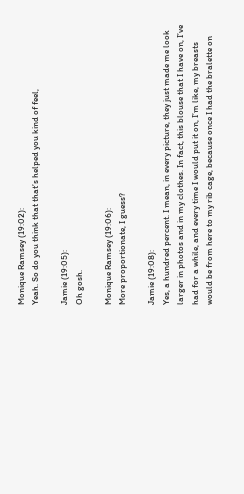Monique Ramsey (19:02):
Yeah. So do you think that that’s helped you kind of feel,

Jamie (19:05):
Oh gosh.

Monique Ramsey (19:06):
More proportionate, I guess?

Jamie (19:08):
Yes, a hundred percent. I mean, in every picture, they just made me look larger in photos and in my clothes. In fact, this blouse that I have on, I’ve had for a while, and every time I would put it on, I’m like, my breasts would be from here to my rib cage, because once I had the bralette on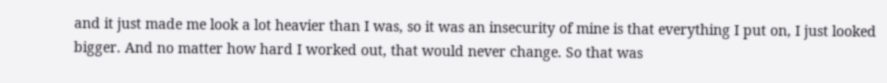and it just made me look a lot heavier than I was, so it was an insecurity of mine is that everything I put on, I just looked bigger. And no matter how hard I worked out, that would never change. So that was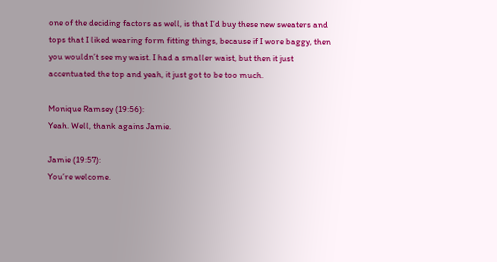one of the deciding factors as well, is that I’d buy these new sweaters and tops that I liked wearing form fitting things, because if I wore baggy, then you wouldn’t see my waist. I had a smaller waist, but then it just accentuated the top and yeah, it just got to be too much.

Monique Ramsey (19:56):
Yeah. Well, thank agains Jamie.

Jamie (19:57):
You’re welcome.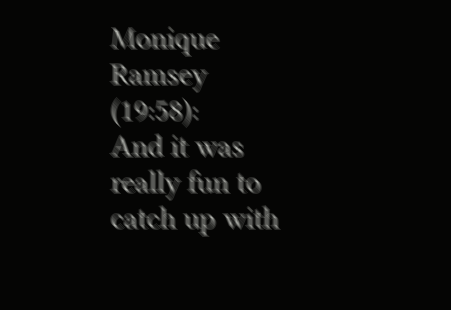Monique Ramsey (19:58):
And it was really fun to catch up with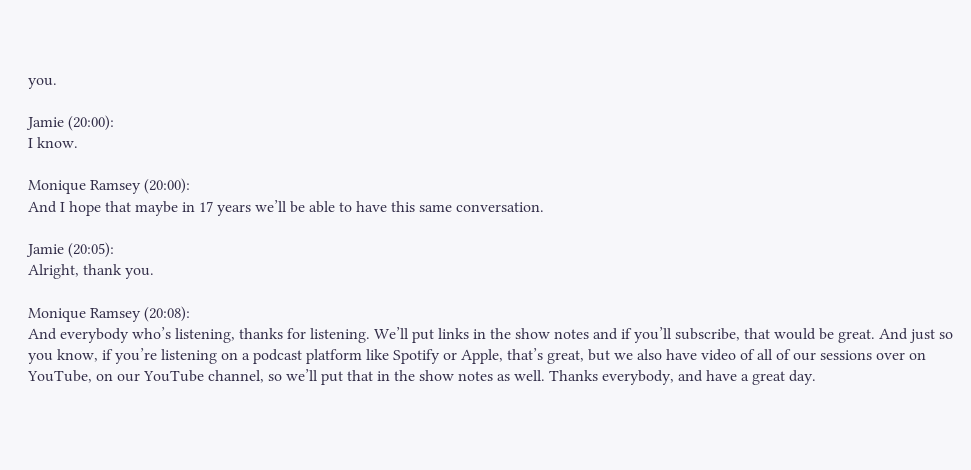you.

Jamie (20:00):
I know.

Monique Ramsey (20:00):
And I hope that maybe in 17 years we’ll be able to have this same conversation.

Jamie (20:05):
Alright, thank you.

Monique Ramsey (20:08):
And everybody who’s listening, thanks for listening. We’ll put links in the show notes and if you’ll subscribe, that would be great. And just so you know, if you’re listening on a podcast platform like Spotify or Apple, that’s great, but we also have video of all of our sessions over on YouTube, on our YouTube channel, so we’ll put that in the show notes as well. Thanks everybody, and have a great day.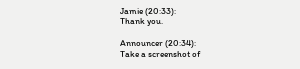Jamie (20:33):
Thank you.

Announcer (20:34):
Take a screenshot of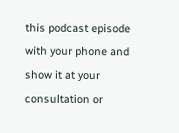this podcast episode with your phone and show it at your consultation or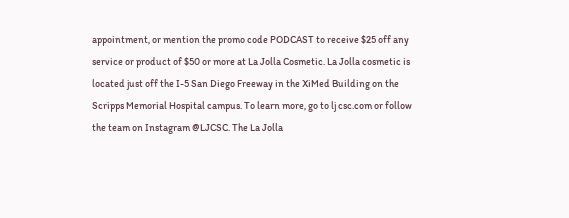appointment, or mention the promo code PODCAST to receive $25 off any service or product of $50 or more at La Jolla Cosmetic. La Jolla cosmetic is located just off the I-5 San Diego Freeway in the XiMed Building on the Scripps Memorial Hospital campus. To learn more, go to lj csc.com or follow the team on Instagram @LJCSC. The La Jolla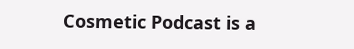Cosmetic Podcast is a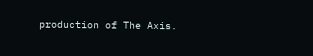production of The Axis.